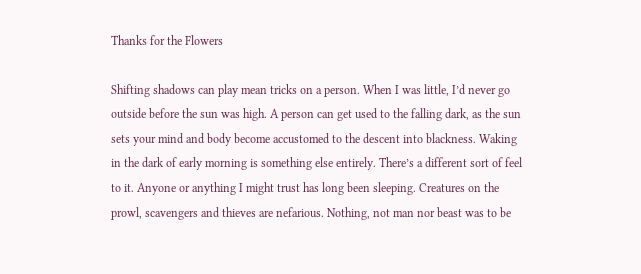Thanks for the Flowers

Shifting shadows can play mean tricks on a person. When I was little, I’d never go outside before the sun was high. A person can get used to the falling dark, as the sun sets your mind and body become accustomed to the descent into blackness. Waking in the dark of early morning is something else entirely. There’s a different sort of feel to it. Anyone or anything I might trust has long been sleeping. Creatures on the prowl, scavengers and thieves are nefarious. Nothing, not man nor beast was to be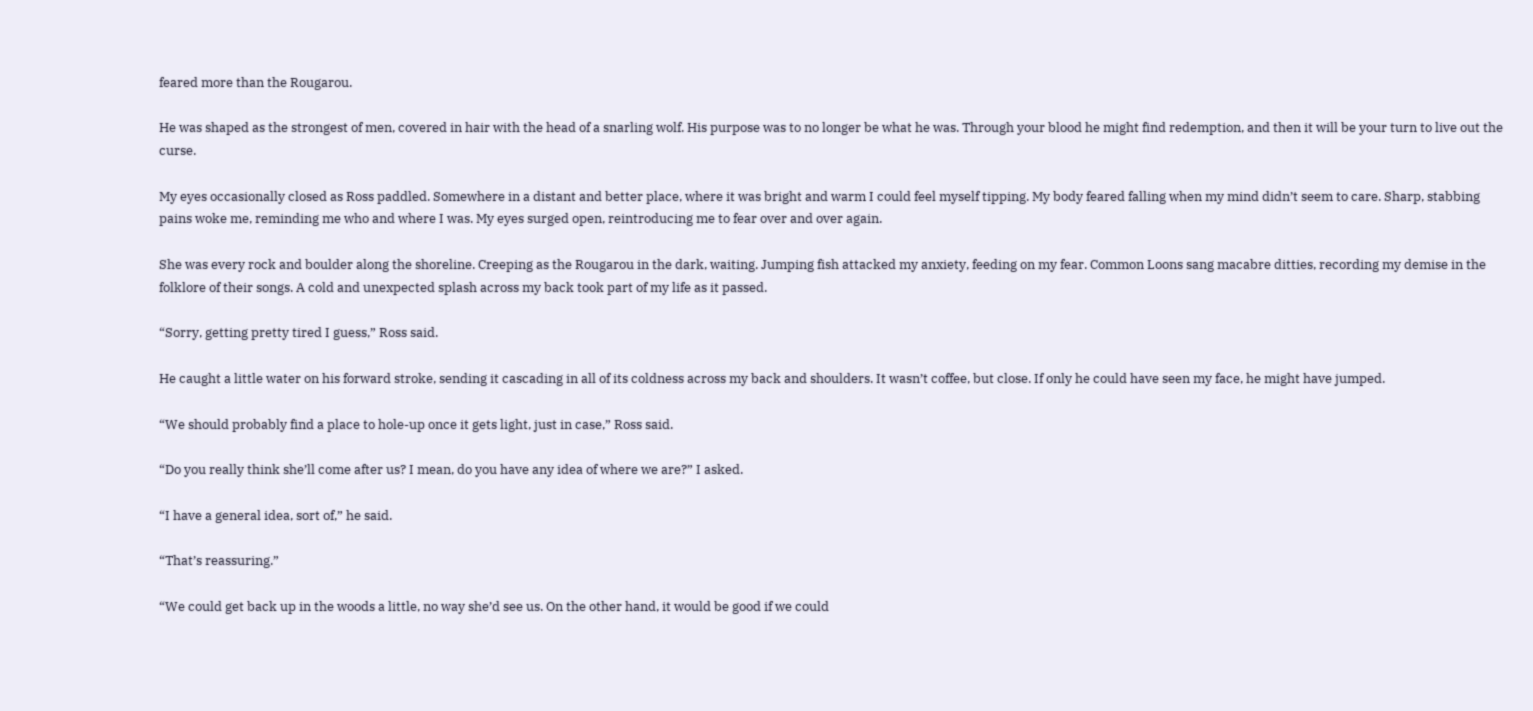feared more than the Rougarou.

He was shaped as the strongest of men, covered in hair with the head of a snarling wolf. His purpose was to no longer be what he was. Through your blood he might find redemption, and then it will be your turn to live out the curse.

My eyes occasionally closed as Ross paddled. Somewhere in a distant and better place, where it was bright and warm I could feel myself tipping. My body feared falling when my mind didn’t seem to care. Sharp, stabbing pains woke me, reminding me who and where I was. My eyes surged open, reintroducing me to fear over and over again.

She was every rock and boulder along the shoreline. Creeping as the Rougarou in the dark, waiting. Jumping fish attacked my anxiety, feeding on my fear. Common Loons sang macabre ditties, recording my demise in the folklore of their songs. A cold and unexpected splash across my back took part of my life as it passed.

“Sorry, getting pretty tired I guess,” Ross said.

He caught a little water on his forward stroke, sending it cascading in all of its coldness across my back and shoulders. It wasn’t coffee, but close. If only he could have seen my face, he might have jumped.

“We should probably find a place to hole-up once it gets light, just in case,” Ross said.

“Do you really think she’ll come after us? I mean, do you have any idea of where we are?” I asked.

“I have a general idea, sort of,” he said.

“That’s reassuring.”

“We could get back up in the woods a little, no way she’d see us. On the other hand, it would be good if we could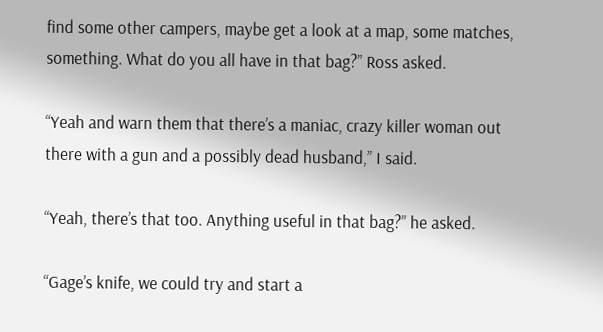find some other campers, maybe get a look at a map, some matches, something. What do you all have in that bag?” Ross asked.

“Yeah and warn them that there’s a maniac, crazy killer woman out there with a gun and a possibly dead husband,” I said.

“Yeah, there’s that too. Anything useful in that bag?” he asked.

“Gage’s knife, we could try and start a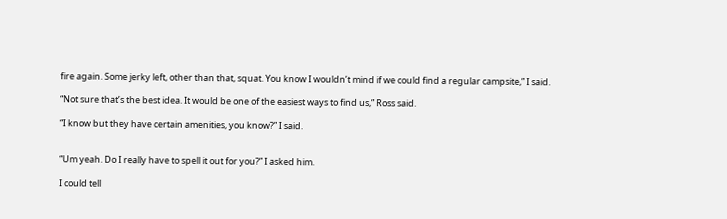fire again. Some jerky left, other than that, squat. You know I wouldn’t mind if we could find a regular campsite,” I said.

“Not sure that’s the best idea. It would be one of the easiest ways to find us,” Ross said.

“I know but they have certain amenities, you know?” I said.


“Um yeah. Do I really have to spell it out for you?” I asked him.

I could tell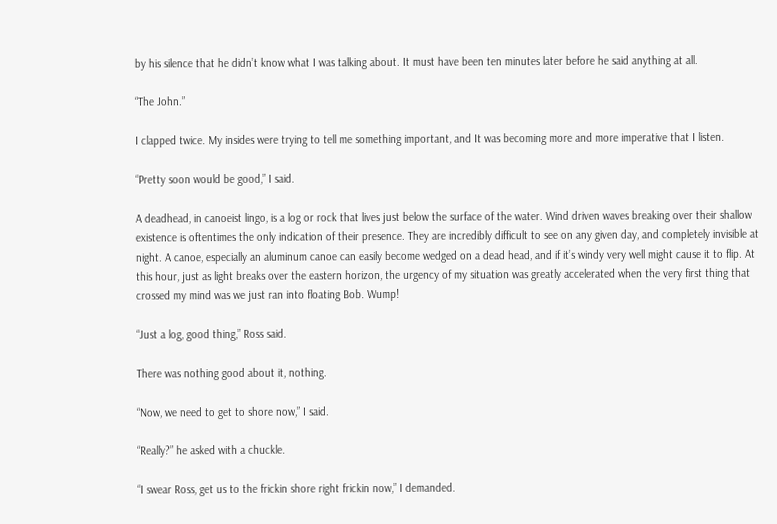by his silence that he didn’t know what I was talking about. It must have been ten minutes later before he said anything at all.

“The John.”

I clapped twice. My insides were trying to tell me something important, and It was becoming more and more imperative that I listen.

“Pretty soon would be good,” I said.

A deadhead, in canoeist lingo, is a log or rock that lives just below the surface of the water. Wind driven waves breaking over their shallow existence is oftentimes the only indication of their presence. They are incredibly difficult to see on any given day, and completely invisible at night. A canoe, especially an aluminum canoe can easily become wedged on a dead head, and if it’s windy very well might cause it to flip. At this hour, just as light breaks over the eastern horizon, the urgency of my situation was greatly accelerated when the very first thing that crossed my mind was we just ran into floating Bob. Wump!

“Just a log, good thing,” Ross said.

There was nothing good about it, nothing.

“Now, we need to get to shore now,” I said.

“Really?” he asked with a chuckle.

“I swear Ross, get us to the frickin shore right frickin now,” I demanded.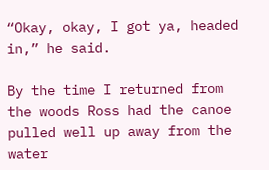“Okay, okay, I got ya, headed in,” he said.

By the time I returned from the woods Ross had the canoe pulled well up away from the water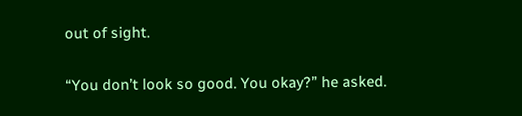out of sight.

“You don’t look so good. You okay?” he asked.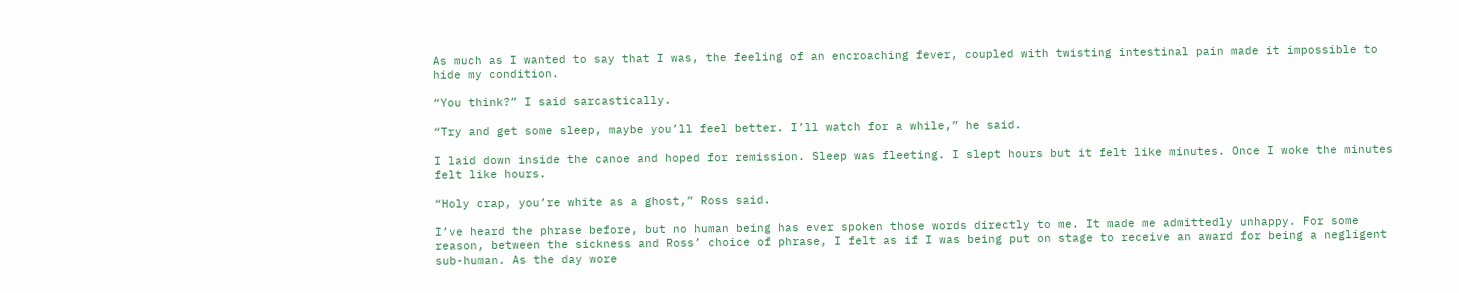As much as I wanted to say that I was, the feeling of an encroaching fever, coupled with twisting intestinal pain made it impossible to hide my condition.

“You think?” I said sarcastically.

“Try and get some sleep, maybe you’ll feel better. I’ll watch for a while,” he said.

I laid down inside the canoe and hoped for remission. Sleep was fleeting. I slept hours but it felt like minutes. Once I woke the minutes felt like hours.

“Holy crap, you’re white as a ghost,” Ross said.

I’ve heard the phrase before, but no human being has ever spoken those words directly to me. It made me admittedly unhappy. For some reason, between the sickness and Ross’ choice of phrase, I felt as if I was being put on stage to receive an award for being a negligent sub-human. As the day wore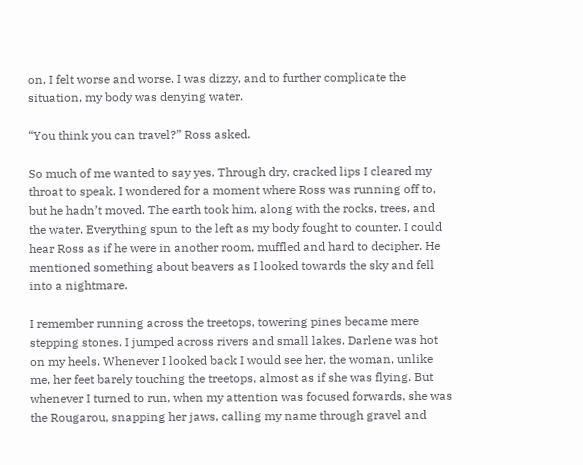on, I felt worse and worse. I was dizzy, and to further complicate the situation, my body was denying water.

“You think you can travel?” Ross asked.

So much of me wanted to say yes. Through dry, cracked lips I cleared my throat to speak. I wondered for a moment where Ross was running off to, but he hadn’t moved. The earth took him, along with the rocks, trees, and the water. Everything spun to the left as my body fought to counter. I could hear Ross as if he were in another room, muffled and hard to decipher. He mentioned something about beavers as I looked towards the sky and fell into a nightmare.

I remember running across the treetops, towering pines became mere stepping stones. I jumped across rivers and small lakes. Darlene was hot on my heels. Whenever I looked back I would see her, the woman, unlike me, her feet barely touching the treetops, almost as if she was flying. But whenever I turned to run, when my attention was focused forwards, she was the Rougarou, snapping her jaws, calling my name through gravel and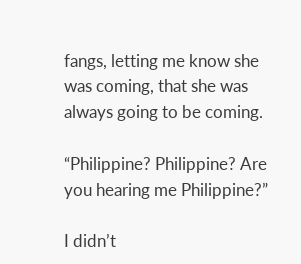fangs, letting me know she was coming, that she was always going to be coming.

“Philippine? Philippine? Are you hearing me Philippine?”

I didn’t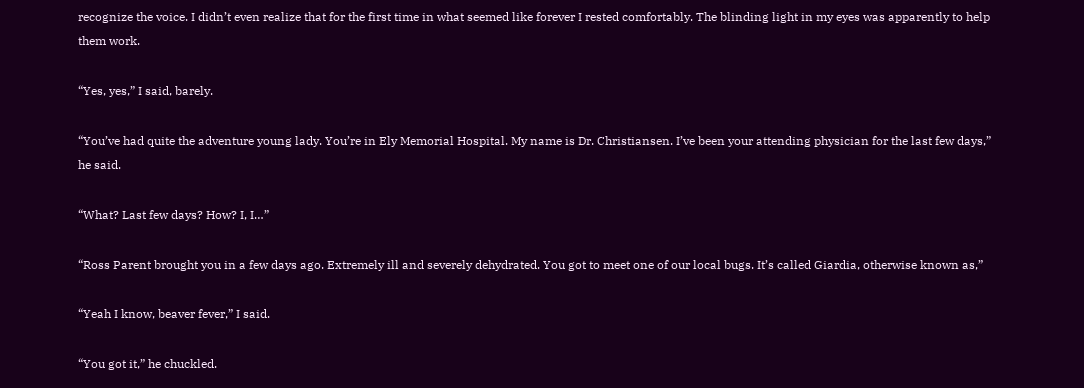recognize the voice. I didn’t even realize that for the first time in what seemed like forever I rested comfortably. The blinding light in my eyes was apparently to help them work.

“Yes, yes,” I said, barely.

“You’ve had quite the adventure young lady. You’re in Ely Memorial Hospital. My name is Dr. Christiansen. I’ve been your attending physician for the last few days,” he said.

“What? Last few days? How? I, I…”

“Ross Parent brought you in a few days ago. Extremely ill and severely dehydrated. You got to meet one of our local bugs. It’s called Giardia, otherwise known as,”

“Yeah I know, beaver fever,” I said.

“You got it,” he chuckled.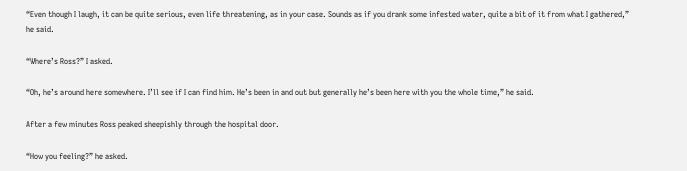“Even though I laugh, it can be quite serious, even life threatening, as in your case. Sounds as if you drank some infested water, quite a bit of it from what I gathered,” he said.

“Where’s Ross?” I asked.

“Oh, he’s around here somewhere. I’ll see if I can find him. He’s been in and out but generally he’s been here with you the whole time,” he said.

After a few minutes Ross peaked sheepishly through the hospital door.

“How you feeling?” he asked.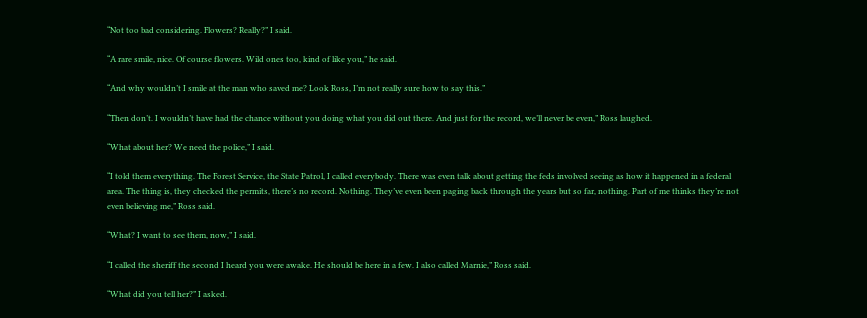“Not too bad considering. Flowers? Really?” I said.

“A rare smile, nice. Of course flowers. Wild ones too, kind of like you,” he said.

“And why wouldn’t I smile at the man who saved me? Look Ross, I’m not really sure how to say this.”

“Then don’t. I wouldn’t have had the chance without you doing what you did out there. And just for the record, we’ll never be even,” Ross laughed.

“What about her? We need the police,” I said.

“I told them everything. The Forest Service, the State Patrol, I called everybody. There was even talk about getting the feds involved seeing as how it happened in a federal area. The thing is, they checked the permits, there’s no record. Nothing. They’ve even been paging back through the years but so far, nothing. Part of me thinks they’re not even believing me,” Ross said.

“What? I want to see them, now,” I said.

“I called the sheriff the second I heard you were awake. He should be here in a few. I also called Marnie,” Ross said.

“What did you tell her?” I asked.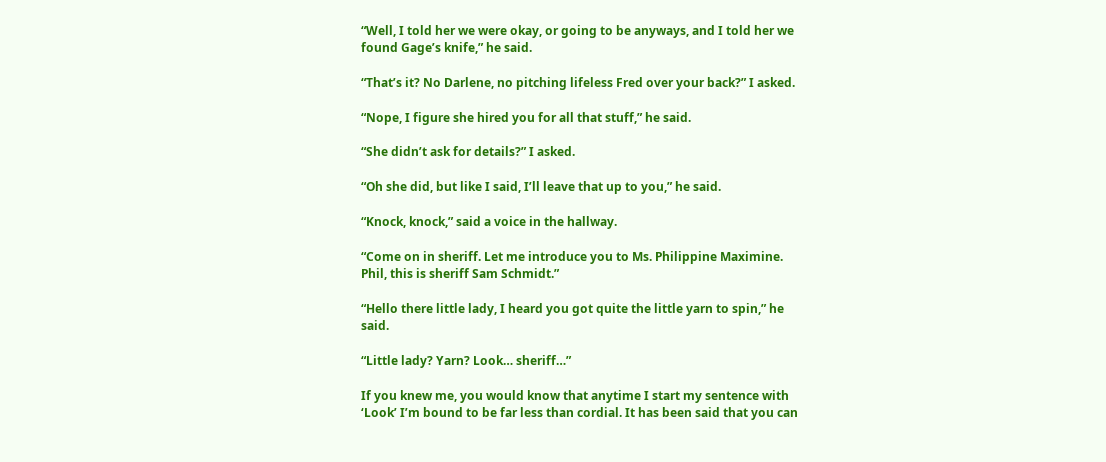“Well, I told her we were okay, or going to be anyways, and I told her we found Gage’s knife,” he said.

“That’s it? No Darlene, no pitching lifeless Fred over your back?” I asked.

“Nope, I figure she hired you for all that stuff,” he said.

“She didn’t ask for details?” I asked.

“Oh she did, but like I said, I’ll leave that up to you,” he said.

“Knock, knock,” said a voice in the hallway.

“Come on in sheriff. Let me introduce you to Ms. Philippine Maximine. Phil, this is sheriff Sam Schmidt.”

“Hello there little lady, I heard you got quite the little yarn to spin,” he said.

“Little lady? Yarn? Look… sheriff…”

If you knew me, you would know that anytime I start my sentence with ‘Look’ I’m bound to be far less than cordial. It has been said that you can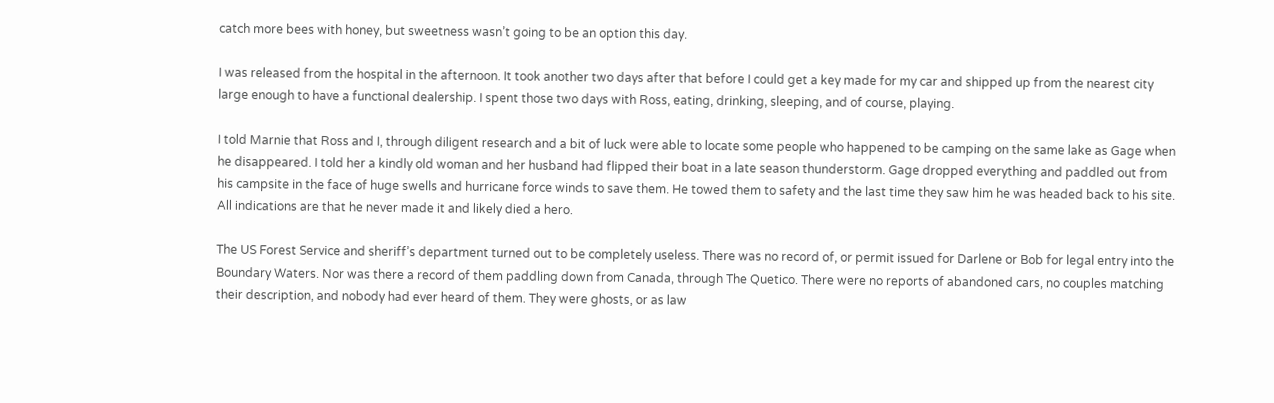catch more bees with honey, but sweetness wasn’t going to be an option this day.

I was released from the hospital in the afternoon. It took another two days after that before I could get a key made for my car and shipped up from the nearest city large enough to have a functional dealership. I spent those two days with Ross, eating, drinking, sleeping, and of course, playing.

I told Marnie that Ross and I, through diligent research and a bit of luck were able to locate some people who happened to be camping on the same lake as Gage when he disappeared. I told her a kindly old woman and her husband had flipped their boat in a late season thunderstorm. Gage dropped everything and paddled out from his campsite in the face of huge swells and hurricane force winds to save them. He towed them to safety and the last time they saw him he was headed back to his site. All indications are that he never made it and likely died a hero.

The US Forest Service and sheriff’s department turned out to be completely useless. There was no record of, or permit issued for Darlene or Bob for legal entry into the Boundary Waters. Nor was there a record of them paddling down from Canada, through The Quetico. There were no reports of abandoned cars, no couples matching their description, and nobody had ever heard of them. They were ghosts, or as law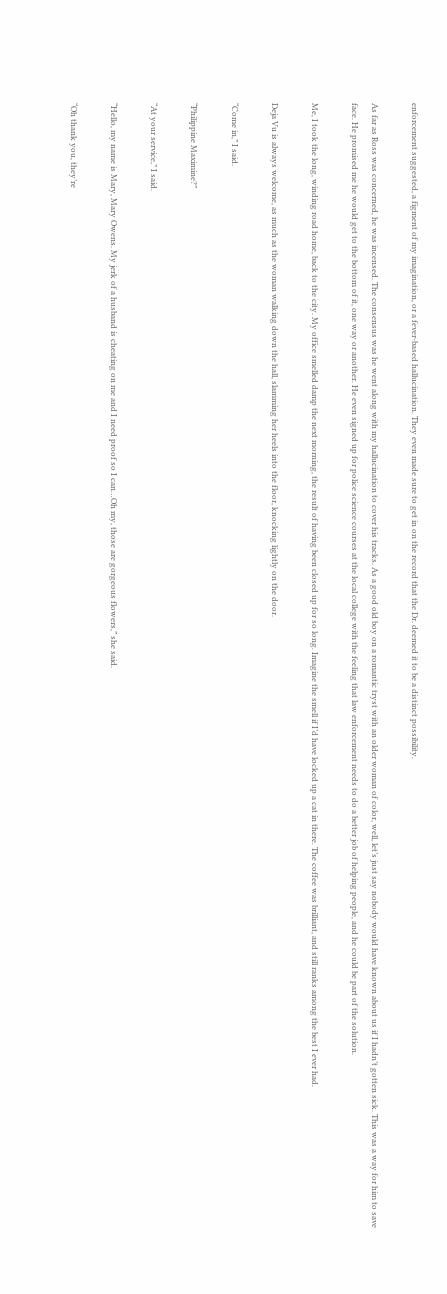enforcement suggested, a figment of my imagination, or a fever-based hallucination. They even made sure to get in on the record that the Dr. deemed it to be a distinct possibility.

As far as Ross was concerned, he was incensed. The consensus was he went along with my hallucination to cover his tracks. As a good old boy on a romantic tryst with an older woman of color, well, let’s just say nobody would have known about us if I hadn’t gotten sick. This was a way for him to save face. He promised me he would get to the bottom of it, one way or another. He even signed up for police science courses at the local college with the feeling that law enforcement needs to do a better job of helping people, and he could be part of the solution.

Me, I took the long, winding road home, back to the city. My office smelled damp the next morning, the result of having been closed up for so long. Imagine the smell if I’d have locked up a cat in there. The coffee was brilliant, and still ranks among the best I ever had.

Deja Vu is always welcome, as much as the woman walking down the hall, slamming her heels into the floor, knocking lightly on the door.

“Come in,” I said.

“Philippine Maximine?”

“At your service,” I said.

“Hello, my name is Mary, Mary Owens. My jerk of a husband is cheating on me and I need proof so I can…Oh my, those are gorgeous flowers,” she said.

“Oh thank you, they’re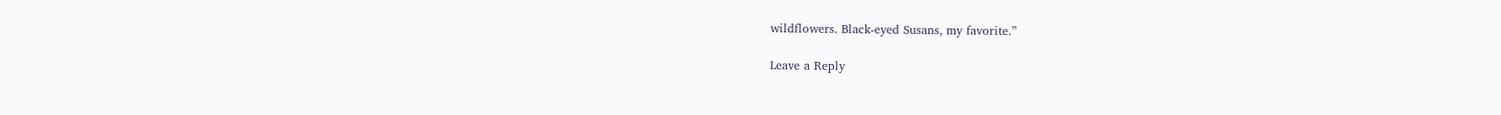wildflowers. Black-eyed Susans, my favorite.”

Leave a Reply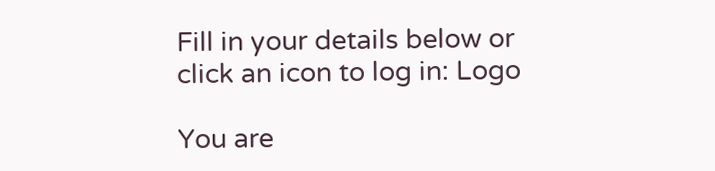Fill in your details below or click an icon to log in: Logo

You are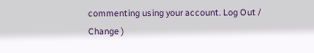commenting using your account. Log Out /  Change )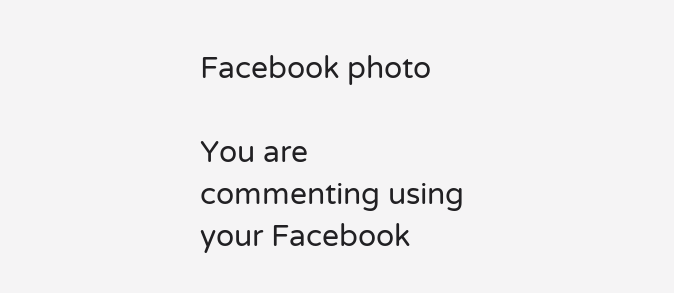Facebook photo

You are commenting using your Facebook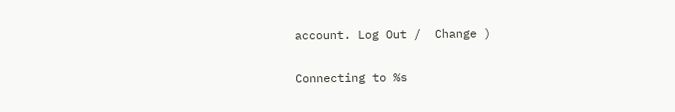account. Log Out /  Change )

Connecting to %s